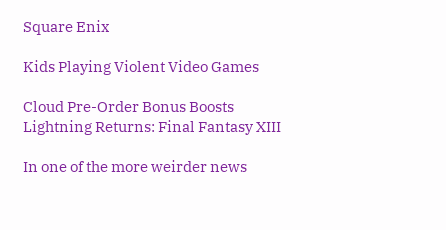Square Enix

Kids Playing Violent Video Games

Cloud Pre-Order Bonus Boosts Lightning Returns: Final Fantasy XIII

In one of the more weirder news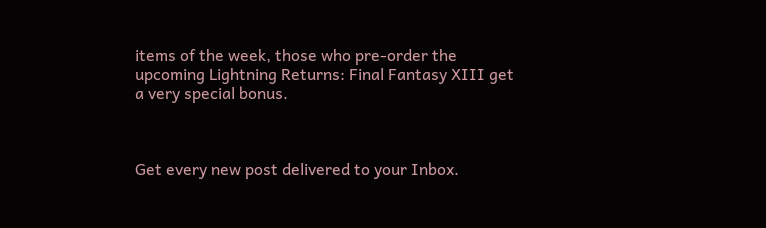items of the week, those who pre-order the upcoming Lightning Returns: Final Fantasy XIII get a very special bonus.



Get every new post delivered to your Inbox.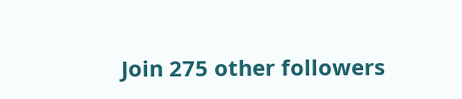Join 275 other followers